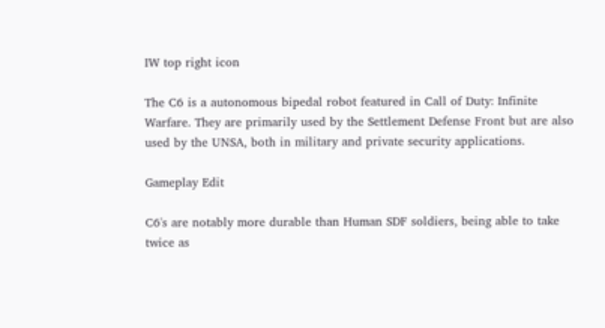IW top right icon

The C6 is a autonomous bipedal robot featured in Call of Duty: Infinite Warfare. They are primarily used by the Settlement Defense Front but are also used by the UNSA, both in military and private security applications.

Gameplay Edit

C6's are notably more durable than Human SDF soldiers, being able to take twice as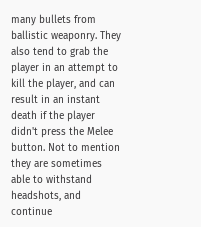many bullets from ballistic weaponry. They also tend to grab the player in an attempt to kill the player, and can result in an instant death if the player didn't press the Melee button. Not to mention they are sometimes able to withstand headshots, and continue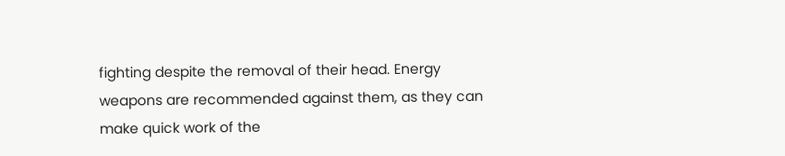fighting despite the removal of their head. Energy weapons are recommended against them, as they can make quick work of the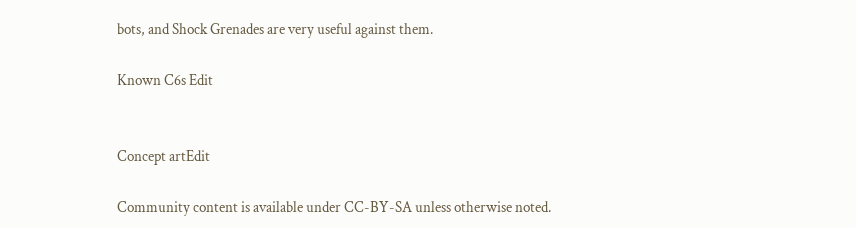bots, and Shock Grenades are very useful against them.

Known C6s Edit


Concept artEdit

Community content is available under CC-BY-SA unless otherwise noted.